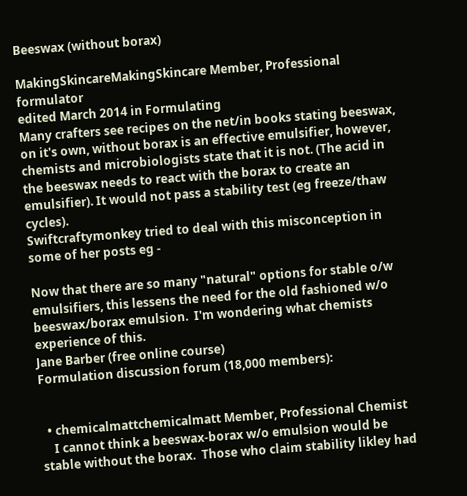Beeswax (without borax)

MakingSkincareMakingSkincare Member, Professional formulator
edited March 2014 in Formulating
Many crafters see recipes on the net/in books stating beeswax, on it's own, without borax is an effective emulsifier, however, chemists and microbiologists state that it is not. (The acid in the beeswax needs to react with the borax to create an emulsifier). It would not pass a stability test (eg freeze/thaw cycles).
Swiftcraftymonkey tried to deal with this misconception in some of her posts eg -

Now that there are so many "natural" options for stable o/w emulsifiers, this lessens the need for the old fashioned w/o beeswax/borax emulsion.  I'm wondering what chemists experience of this.
Jane Barber (free online course)
Formulation discussion forum (18,000 members):


  • chemicalmattchemicalmatt Member, Professional Chemist
    I cannot think a beeswax-borax w/o emulsion would be stable without the borax.  Those who claim stability likley had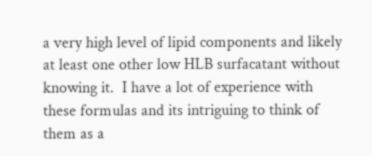a very high level of lipid components and likely at least one other low HLB surfacatant without knowing it.  I have a lot of experience with these formulas and its intriguing to think of them as a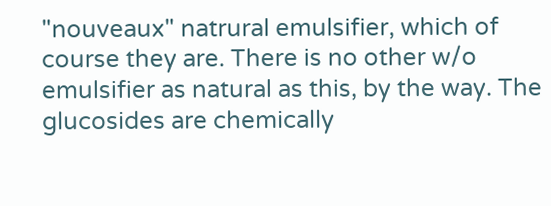"nouveaux" natrural emulsifier, which of course they are. There is no other w/o emulsifier as natural as this, by the way. The glucosides are chemically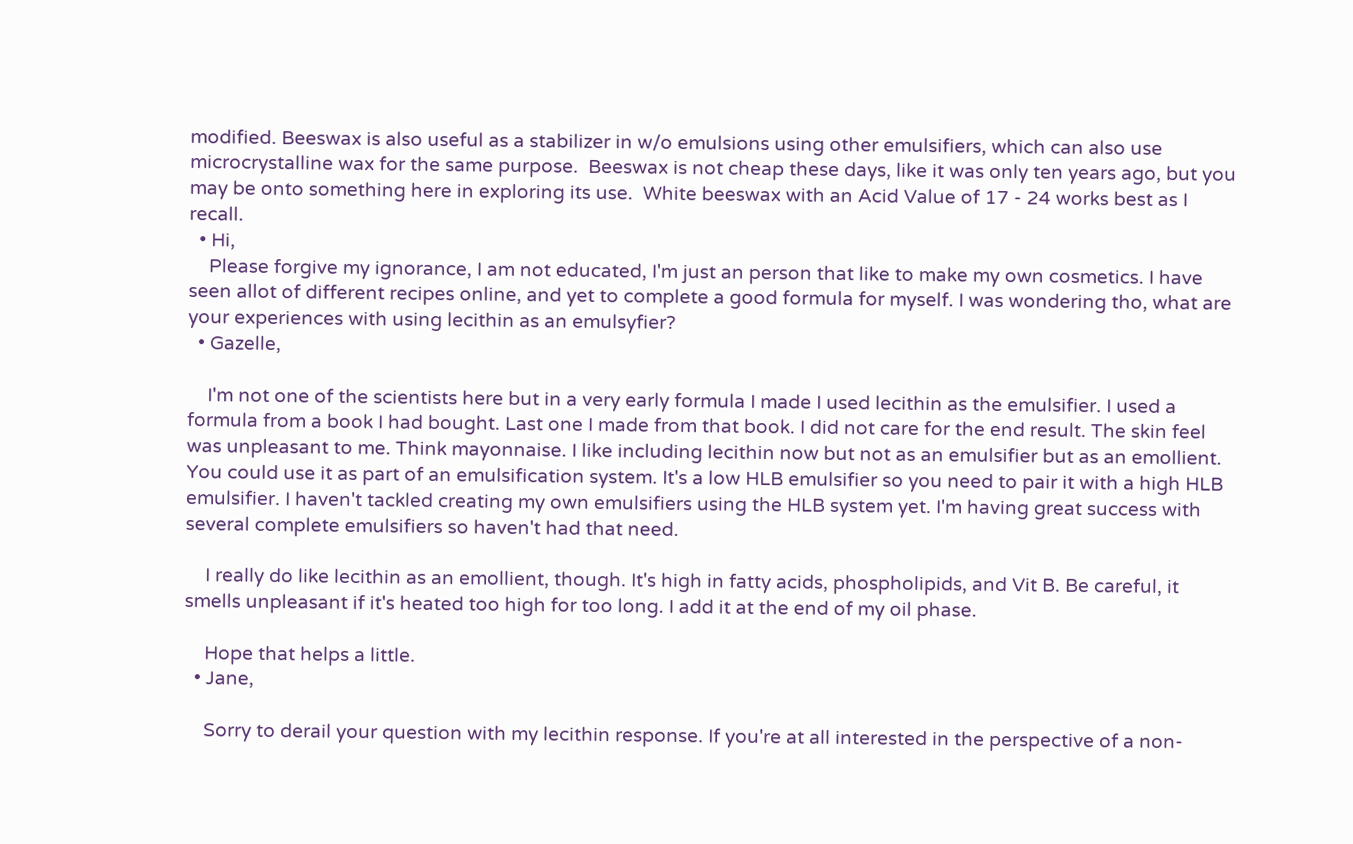modified. Beeswax is also useful as a stabilizer in w/o emulsions using other emulsifiers, which can also use microcrystalline wax for the same purpose.  Beeswax is not cheap these days, like it was only ten years ago, but you may be onto something here in exploring its use.  White beeswax with an Acid Value of 17 - 24 works best as I recall.
  • Hi,
    Please forgive my ignorance, I am not educated, I'm just an person that like to make my own cosmetics. I have seen allot of different recipes online, and yet to complete a good formula for myself. I was wondering tho, what are your experiences with using lecithin as an emulsyfier?
  • Gazelle,

    I'm not one of the scientists here but in a very early formula I made I used lecithin as the emulsifier. I used a formula from a book I had bought. Last one I made from that book. I did not care for the end result. The skin feel was unpleasant to me. Think mayonnaise. I like including lecithin now but not as an emulsifier but as an emollient. You could use it as part of an emulsification system. It's a low HLB emulsifier so you need to pair it with a high HLB emulsifier. I haven't tackled creating my own emulsifiers using the HLB system yet. I'm having great success with several complete emulsifiers so haven't had that need.

    I really do like lecithin as an emollient, though. It's high in fatty acids, phospholipids, and Vit B. Be careful, it smells unpleasant if it's heated too high for too long. I add it at the end of my oil phase.

    Hope that helps a little.
  • Jane,

    Sorry to derail your question with my lecithin response. If you're at all interested in the perspective of a non-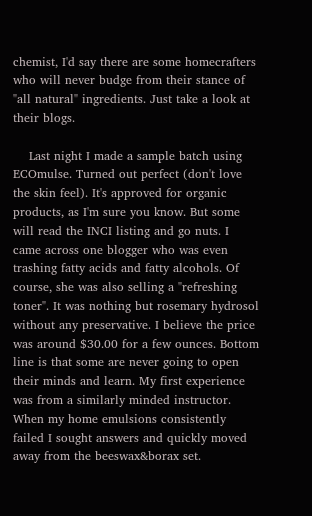chemist, I'd say there are some homecrafters who will never budge from their stance of "all natural" ingredients. Just take a look at their blogs.

    Last night I made a sample batch using ECOmulse. Turned out perfect (don't love the skin feel). It's approved for organic products, as I'm sure you know. But some will read the INCI listing and go nuts. I came across one blogger who was even trashing fatty acids and fatty alcohols. Of course, she was also selling a "refreshing toner". It was nothing but rosemary hydrosol without any preservative. I believe the price was around $30.00 for a few ounces. Bottom line is that some are never going to open their minds and learn. My first experience was from a similarly minded instructor. When my home emulsions consistently failed I sought answers and quickly moved away from the beeswax&borax set.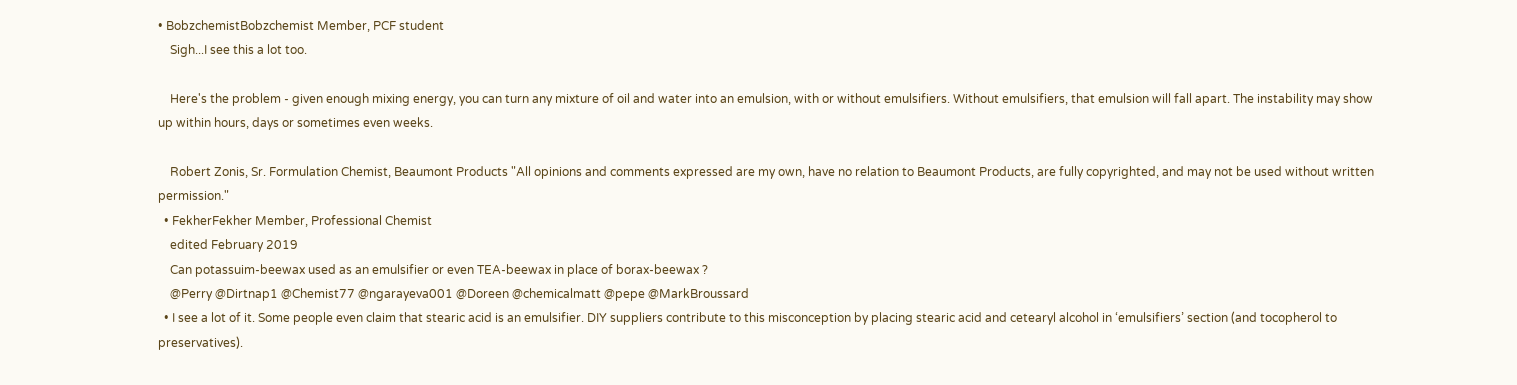• BobzchemistBobzchemist Member, PCF student
    Sigh...I see this a lot too.

    Here's the problem - given enough mixing energy, you can turn any mixture of oil and water into an emulsion, with or without emulsifiers. Without emulsifiers, that emulsion will fall apart. The instability may show up within hours, days or sometimes even weeks.

    Robert Zonis, Sr. Formulation Chemist, Beaumont Products "All opinions and comments expressed are my own, have no relation to Beaumont Products, are fully copyrighted, and may not be used without written permission."
  • FekherFekher Member, Professional Chemist
    edited February 2019
    Can potassuim-beewax used as an emulsifier or even TEA-beewax in place of borax-beewax ?
    @Perry @Dirtnap1 @Chemist77 @ngarayeva001 @Doreen @chemicalmatt @pepe @MarkBroussard
  • I see a lot of it. Some people even claim that stearic acid is an emulsifier. DIY suppliers contribute to this misconception by placing stearic acid and cetearyl alcohol in ‘emulsifiers’ section (and tocopherol to preservatives).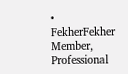• FekherFekher Member, Professional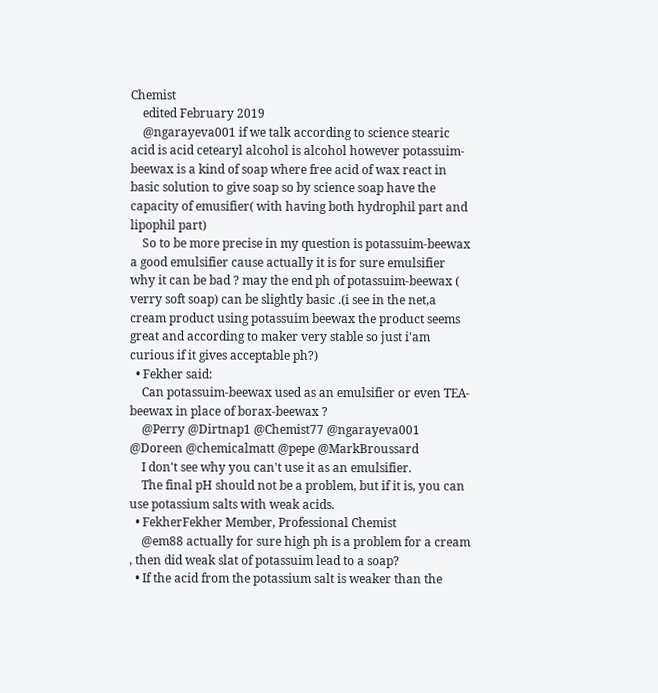Chemist
    edited February 2019
    @ngarayeva001 if we talk according to science stearic acid is acid cetearyl alcohol is alcohol however potassuim-beewax is a kind of soap where free acid of wax react in basic solution to give soap so by science soap have the capacity of emusifier( with having both hydrophil part and lipophil part)
    So to be more precise in my question is potassuim-beewax a good emulsifier cause actually it is for sure emulsifier why it can be bad ? may the end ph of potassuim-beewax ( verry soft soap) can be slightly basic .(i see in the net,a cream product using potassuim beewax the product seems great and according to maker very stable so just i'am curious if it gives acceptable ph?)
  • Fekher said:
    Can potassuim-beewax used as an emulsifier or even TEA-beewax in place of borax-beewax ?
    @Perry @Dirtnap1 @Chemist77 @ngarayeva001 @Doreen @chemicalmatt @pepe @MarkBroussard
    I don't see why you can't use it as an emulsifier.
    The final pH should not be a problem, but if it is, you can use potassium salts with weak acids.
  • FekherFekher Member, Professional Chemist
    @em88 actually for sure high ph is a problem for a cream , then did weak slat of potassuim lead to a soap?
  • If the acid from the potassium salt is weaker than the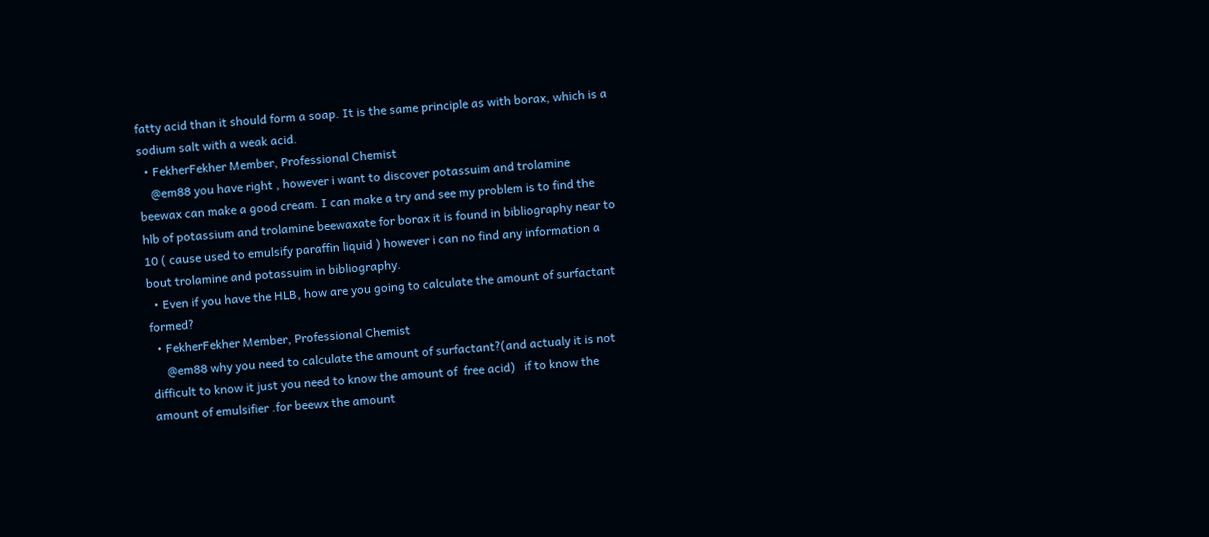fatty acid than it should form a soap. It is the same principle as with borax, which is a sodium salt with a weak acid.
  • FekherFekher Member, Professional Chemist
    @em88 you have right , however i want to discover potassuim and trolamine beewax can make a good cream. I can make a try and see my problem is to find the hlb of potassium and trolamine beewaxate for borax it is found in bibliography near to 10 ( cause used to emulsify paraffin liquid ) however i can no find any information a bout trolamine and potassuim in bibliography.
  • Even if you have the HLB, how are you going to calculate the amount of surfactant formed?
  • FekherFekher Member, Professional Chemist
     @em88 why you need to calculate the amount of surfactant?(and actualy it is not difficult to know it just you need to know the amount of  free acid)   if to know the amount of emulsifier .for beewx the amount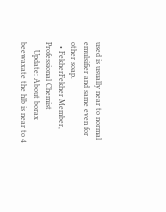used is usually near to normal emulsifier and same even for other soap.
  • FekherFekher Member, Professional Chemist
    Update: About borax beewaxate the hlb is near to 4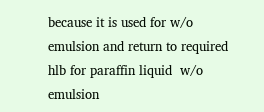because it is used for w/o emulsion and return to required hlb for paraffin liquid  w/o emulsion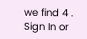we find 4 .
Sign In or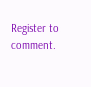Register to comment.